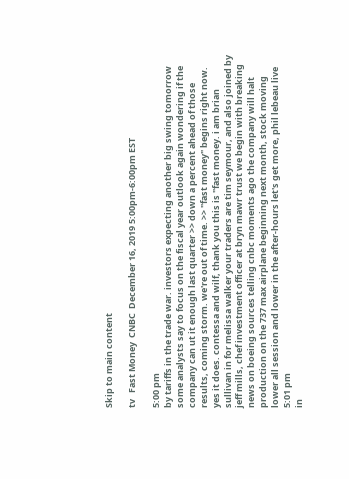Skip to main content

tv   Fast Money  CNBC  December 16, 2019 5:00pm-6:00pm EST

5:00 pm
by tariffs in the trade war. investors expecting another big swing tomorrow some analysts say to focus on the fiscal year outlook again wondering if the company can ut it enough last quarter >> down a percent ahead of those results, coming storm. we're out of time. >> "fast money" begins right now. yes it does. contessa and wilf, thank you this is "fast money. i am brian sullivan in for melissa walker your traders are tim seymour, and also joined by jeff mills, chef investment officer at bryn mawr trust we begin with breaking news on boeing sources telling cnbc moments ago the company will halt production on the 737 max airplane beginning next month, stock moving lower all session and lower in the after-hours let's get more, phil lebeau live
5:01 pm
in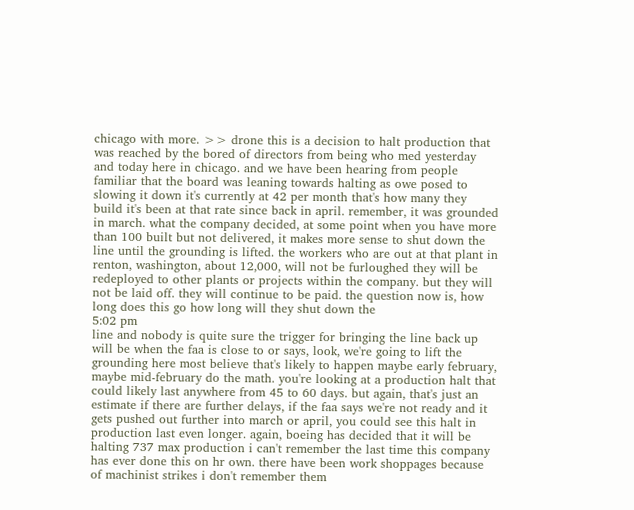chicago with more. >> drone this is a decision to halt production that was reached by the bored of directors from being who med yesterday and today here in chicago. and we have been hearing from people familiar that the board was leaning towards halting as owe posed to slowing it down it's currently at 42 per month that's how many they build it's been at that rate since back in april. remember, it was grounded in march. what the company decided, at some point when you have more than 100 built but not delivered, it makes more sense to shut down the line until the grounding is lifted. the workers who are out at that plant in renton, washington, about 12,000, will not be furloughed they will be redeployed to other plants or projects within the company. but they will not be laid off. they will continue to be paid. the question now is, how long does this go how long will they shut down the
5:02 pm
line and nobody is quite sure the trigger for bringing the line back up will be when the faa is close to or says, look, we're going to lift the grounding here most believe that's likely to happen maybe early february, maybe mid-february do the math. you're looking at a production halt that could likely last anywhere from 45 to 60 days. but again, that's just an estimate if there are further delays, if the faa says we're not ready and it gets pushed out further into march or april, you could see this halt in production last even longer. again, boeing has decided that it will be halting 737 max production i can't remember the last time this company has ever done this on hr own. there have been work shoppages because of machinist strikes i don't remember them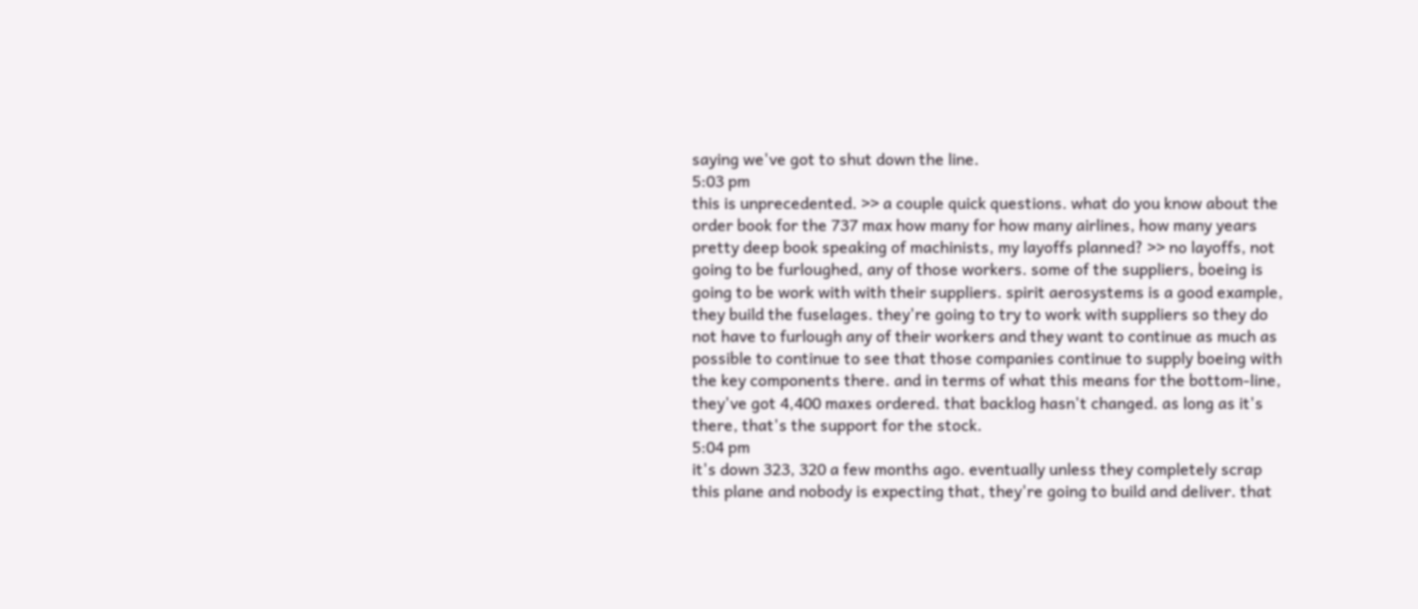saying we've got to shut down the line.
5:03 pm
this is unprecedented. >> a couple quick questions. what do you know about the order book for the 737 max how many for how many airlines, how many years pretty deep book speaking of machinists, my layoffs planned? >> no layoffs, not going to be furloughed, any of those workers. some of the suppliers, boeing is going to be work with with their suppliers. spirit aerosystems is a good example, they build the fuselages. they're going to try to work with suppliers so they do not have to furlough any of their workers and they want to continue as much as possible to continue to see that those companies continue to supply boeing with the key components there. and in terms of what this means for the bottom-line, they've got 4,400 maxes ordered. that backlog hasn't changed. as long as it's there, that's the support for the stock.
5:04 pm
it's down 323, 320 a few months ago. eventually unless they completely scrap this plane and nobody is expecting that, they're going to build and deliver. that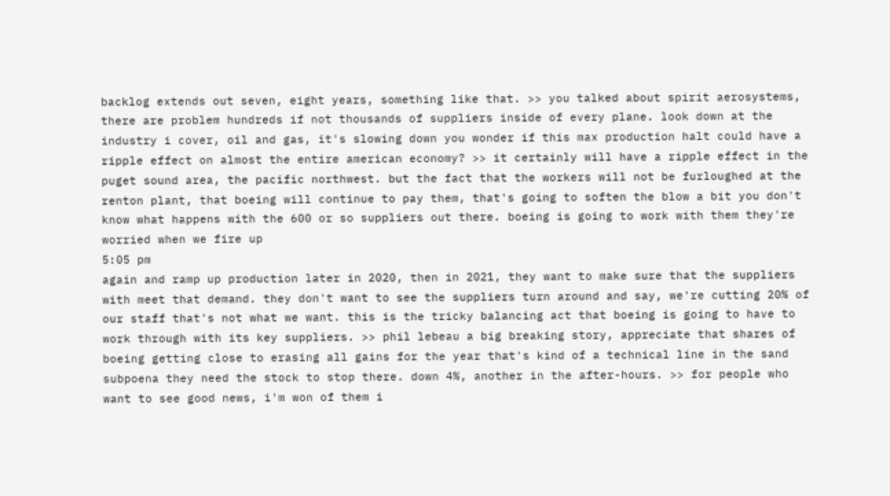backlog extends out seven, eight years, something like that. >> you talked about spirit aerosystems, there are problem hundreds if not thousands of suppliers inside of every plane. look down at the industry i cover, oil and gas, it's slowing down you wonder if this max production halt could have a ripple effect on almost the entire american economy? >> it certainly will have a ripple effect in the puget sound area, the pacific northwest. but the fact that the workers will not be furloughed at the renton plant, that boeing will continue to pay them, that's going to soften the blow a bit you don't know what happens with the 600 or so suppliers out there. boeing is going to work with them they're worried when we fire up
5:05 pm
again and ramp up production later in 2020, then in 2021, they want to make sure that the suppliers with meet that demand. they don't want to see the suppliers turn around and say, we're cutting 20% of our staff that's not what we want. this is the tricky balancing act that boeing is going to have to work through with its key suppliers. >> phil lebeau a big breaking story, appreciate that shares of boeing getting close to erasing all gains for the year that's kind of a technical line in the sand subpoena they need the stock to stop there. down 4%, another in the after-hours. >> for people who want to see good news, i'm won of them i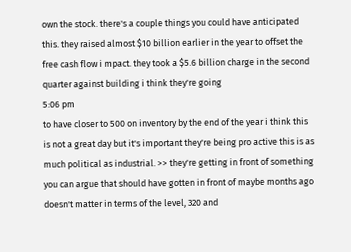own the stock. there's a couple things you could have anticipated this. they raised almost $10 billion earlier in the year to offset the free cash flow i mpact. they took a $5.6 billion charge in the second quarter against building i think they're going
5:06 pm
to have closer to 500 on inventory by the end of the year i think this is not a great day but it's important they're being pro active this is as much political as industrial. >> they're getting in front of something you can argue that should have gotten in front of maybe months ago doesn't matter in terms of the level, 320 and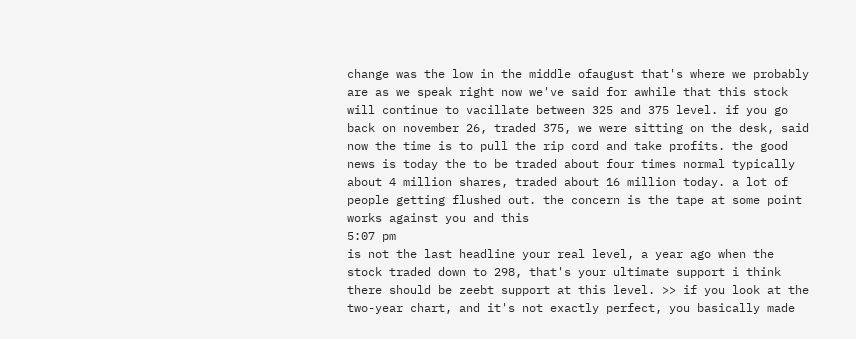change was the low in the middle ofaugust that's where we probably are as we speak right now we've said for awhile that this stock will continue to vacillate between 325 and 375 level. if you go back on november 26, traded 375, we were sitting on the desk, said now the time is to pull the rip cord and take profits. the good news is today the to be traded about four times normal typically about 4 million shares, traded about 16 million today. a lot of people getting flushed out. the concern is the tape at some point works against you and this
5:07 pm
is not the last headline your real level, a year ago when the stock traded down to 298, that's your ultimate support i think there should be zeebt support at this level. >> if you look at the two-year chart, and it's not exactly perfect, you basically made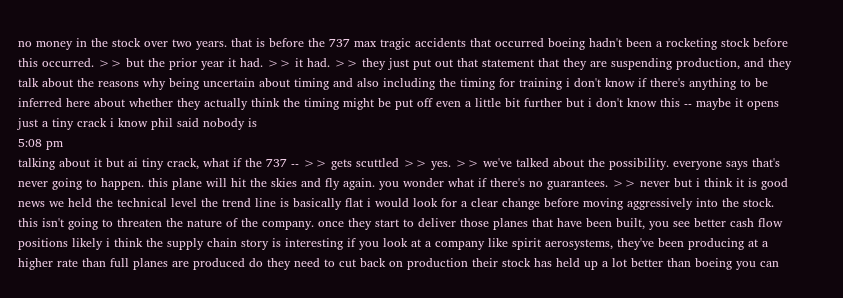no money in the stock over two years. that is before the 737 max tragic accidents that occurred boeing hadn't been a rocketing stock before this occurred. >> but the prior year it had. >> it had. >> they just put out that statement that they are suspending production, and they talk about the reasons why being uncertain about timing and also including the timing for training i don't know if there's anything to be inferred here about whether they actually think the timing might be put off even a little bit further but i don't know this -- maybe it opens just a tiny crack i know phil said nobody is
5:08 pm
talking about it but ai tiny crack, what if the 737 -- >> gets scuttled >> yes. >> we've talked about the possibility. everyone says that's never going to happen. this plane will hit the skies and fly again. you wonder what if there's no guarantees. >> never but i think it is good news we held the technical level the trend line is basically flat i would look for a clear change before moving aggressively into the stock. this isn't going to threaten the nature of the company. once they start to deliver those planes that have been built, you see better cash flow positions likely i think the supply chain story is interesting if you look at a company like spirit aerosystems, they've been producing at a higher rate than full planes are produced do they need to cut back on production their stock has held up a lot better than boeing you can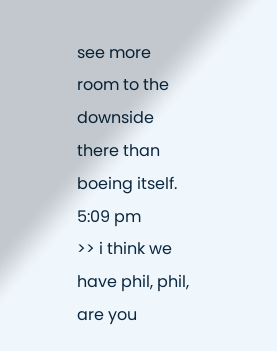see more room to the downside there than boeing itself.
5:09 pm
>> i think we have phil, phil, are you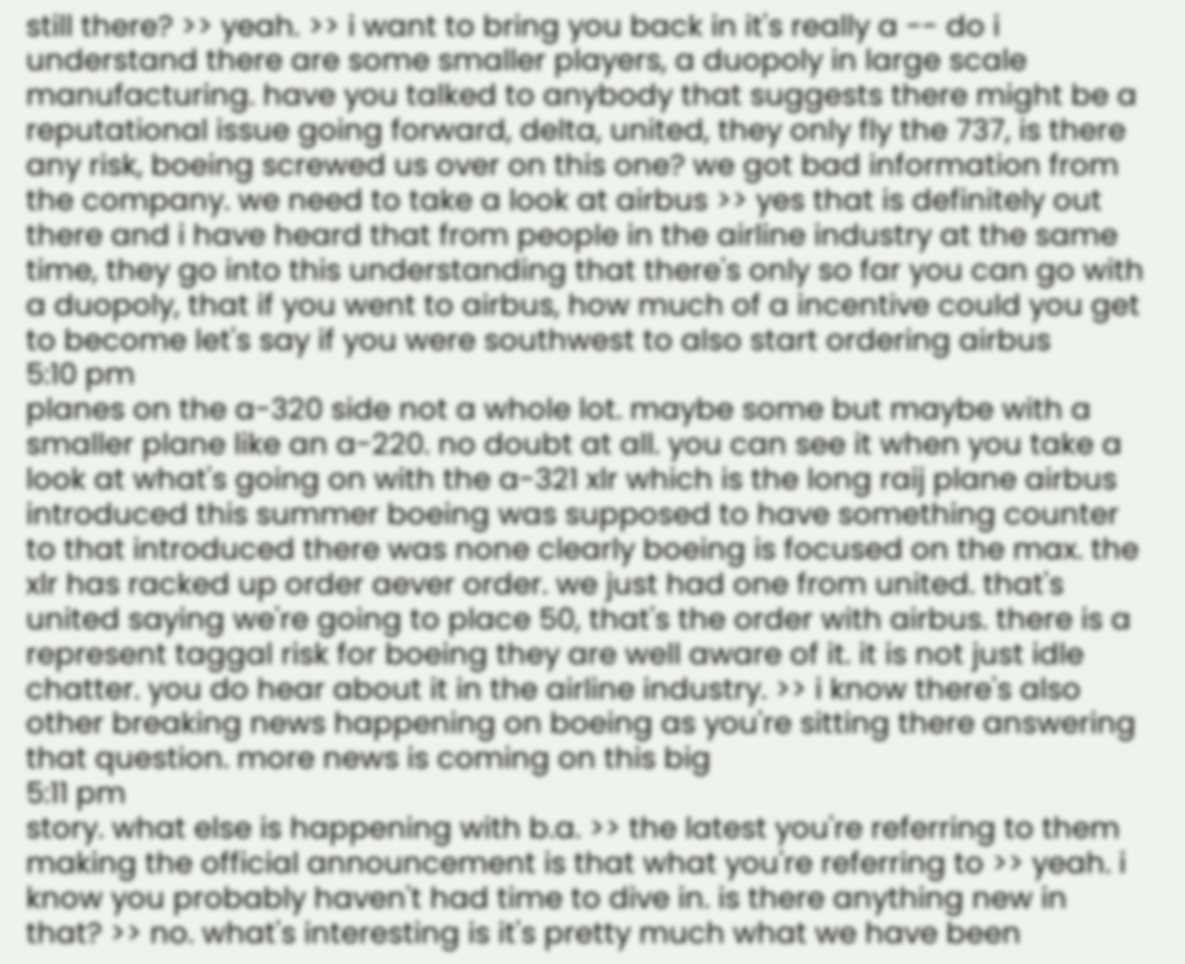still there? >> yeah. >> i want to bring you back in it's really a -- do i understand there are some smaller players, a duopoly in large scale manufacturing. have you talked to anybody that suggests there might be a reputational issue going forward, delta, united, they only fly the 737, is there any risk, boeing screwed us over on this one? we got bad information from the company. we need to take a look at airbus >> yes that is definitely out there and i have heard that from people in the airline industry at the same time, they go into this understanding that there's only so far you can go with a duopoly, that if you went to airbus, how much of a incentive could you get to become let's say if you were southwest to also start ordering airbus
5:10 pm
planes on the a-320 side not a whole lot. maybe some but maybe with a smaller plane like an a-220. no doubt at all. you can see it when you take a look at what's going on with the a-321 xlr which is the long raij plane airbus introduced this summer boeing was supposed to have something counter to that introduced there was none clearly boeing is focused on the max. the xlr has racked up order aever order. we just had one from united. that's united saying we're going to place 50, that's the order with airbus. there is a represent taggal risk for boeing they are well aware of it. it is not just idle chatter. you do hear about it in the airline industry. >> i know there's also other breaking news happening on boeing as you're sitting there answering that question. more news is coming on this big
5:11 pm
story. what else is happening with b.a. >> the latest you're referring to them making the official announcement is that what you're referring to >> yeah. i know you probably haven't had time to dive in. is there anything new in that? >> no. what's interesting is it's pretty much what we have been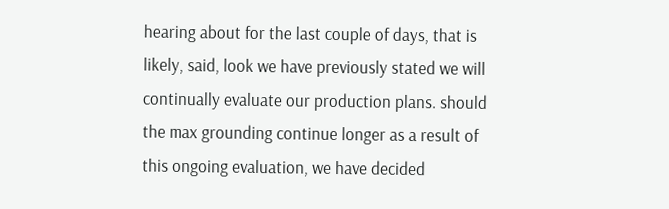hearing about for the last couple of days, that is likely, said, look we have previously stated we will continually evaluate our production plans. should the max grounding continue longer as a result of this ongoing evaluation, we have decided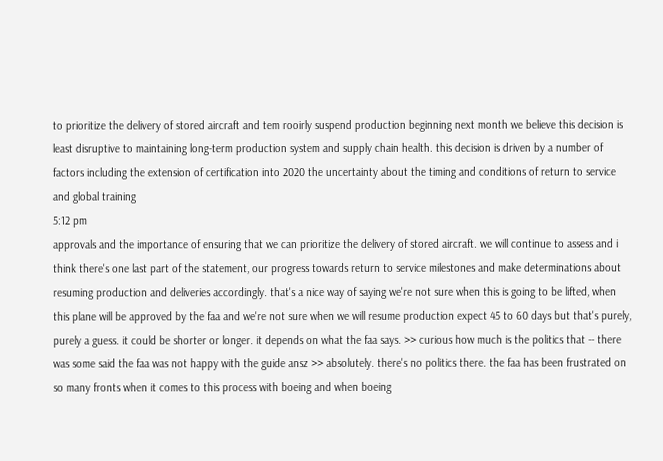to prioritize the delivery of stored aircraft and tem rooirly suspend production beginning next month we believe this decision is least disruptive to maintaining long-term production system and supply chain health. this decision is driven by a number of factors including the extension of certification into 2020 the uncertainty about the timing and conditions of return to service and global training
5:12 pm
approvals and the importance of ensuring that we can prioritize the delivery of stored aircraft. we will continue to assess and i think there's one last part of the statement, our progress towards return to service milestones and make determinations about resuming production and deliveries accordingly. that's a nice way of saying we're not sure when this is going to be lifted, when this plane will be approved by the faa and we're not sure when we will resume production expect 45 to 60 days but that's purely, purely a guess. it could be shorter or longer. it depends on what the faa says. >> curious how much is the politics that -- there was some said the faa was not happy with the guide ansz >> absolutely. there's no politics there. the faa has been frustrated on so many fronts when it comes to this process with boeing and when boeing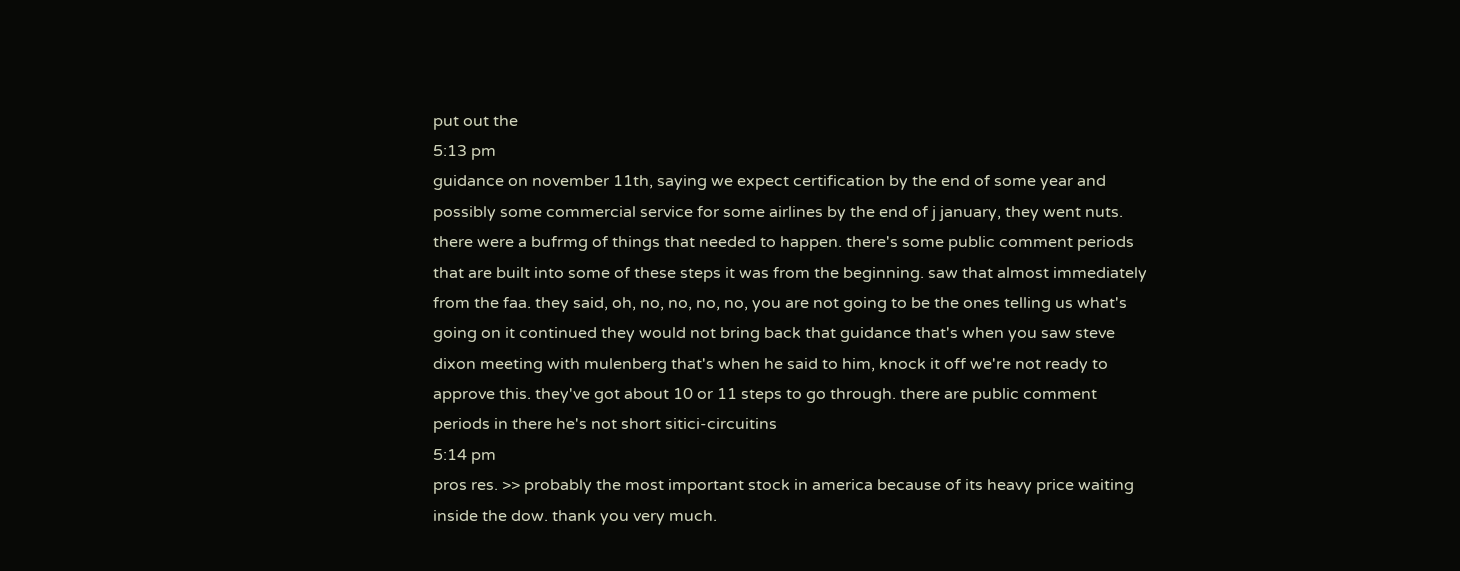put out the
5:13 pm
guidance on november 11th, saying we expect certification by the end of some year and possibly some commercial service for some airlines by the end of j january, they went nuts. there were a bufrmg of things that needed to happen. there's some public comment periods that are built into some of these steps it was from the beginning. saw that almost immediately from the faa. they said, oh, no, no, no, no, you are not going to be the ones telling us what's going on it continued they would not bring back that guidance that's when you saw steve dixon meeting with mulenberg that's when he said to him, knock it off we're not ready to approve this. they've got about 10 or 11 steps to go through. there are public comment periods in there he's not short sitici-circuitins
5:14 pm
pros res. >> probably the most important stock in america because of its heavy price waiting inside the dow. thank you very much.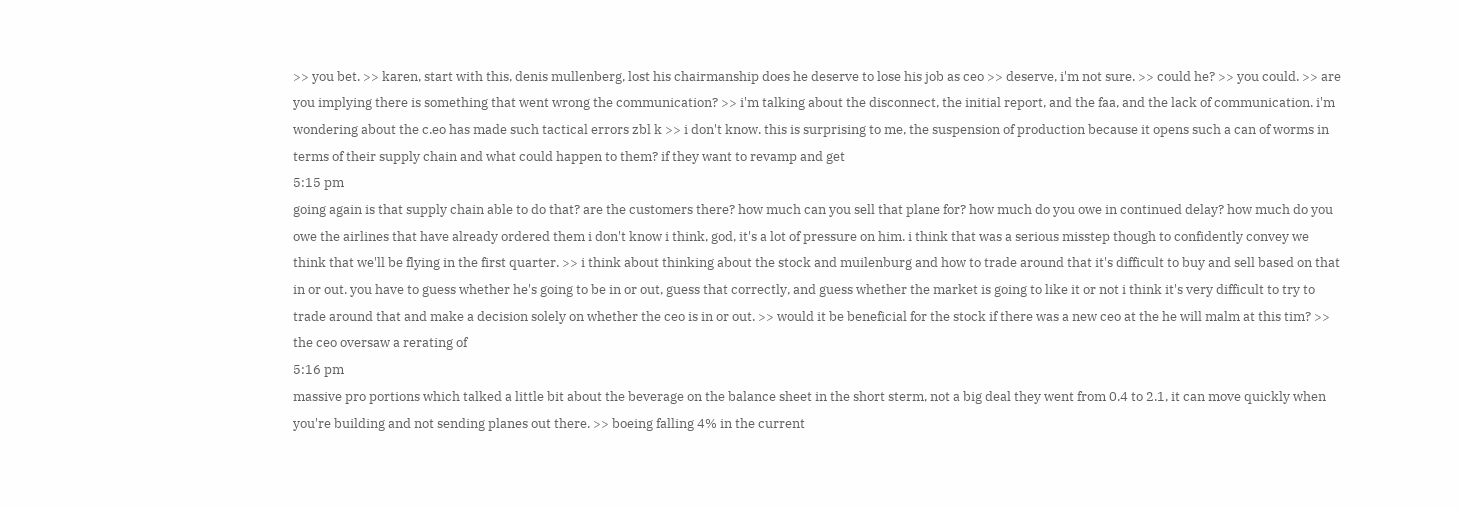>> you bet. >> karen, start with this, denis mullenberg, lost his chairmanship does he deserve to lose his job as ceo >> deserve, i'm not sure. >> could he? >> you could. >> are you implying there is something that went wrong the communication? >> i'm talking about the disconnect, the initial report, and the faa, and the lack of communication. i'm wondering about the c.eo has made such tactical errors zbl k >> i don't know. this is surprising to me, the suspension of production because it opens such a can of worms in terms of their supply chain and what could happen to them? if they want to revamp and get
5:15 pm
going again is that supply chain able to do that? are the customers there? how much can you sell that plane for? how much do you owe in continued delay? how much do you owe the airlines that have already ordered them i don't know i think, god, it's a lot of pressure on him. i think that was a serious misstep though to confidently convey we think that we'll be flying in the first quarter. >> i think about thinking about the stock and muilenburg and how to trade around that it's difficult to buy and sell based on that in or out. you have to guess whether he's going to be in or out, guess that correctly, and guess whether the market is going to like it or not i think it's very difficult to try to trade around that and make a decision solely on whether the ceo is in or out. >> would it be beneficial for the stock if there was a new ceo at the he will malm at this tim? >> the ceo oversaw a rerating of
5:16 pm
massive pro portions which talked a little bit about the beverage on the balance sheet in the short sterm, not a big deal they went from 0.4 to 2.1, it can move quickly when you're building and not sending planes out there. >> boeing falling 4% in the current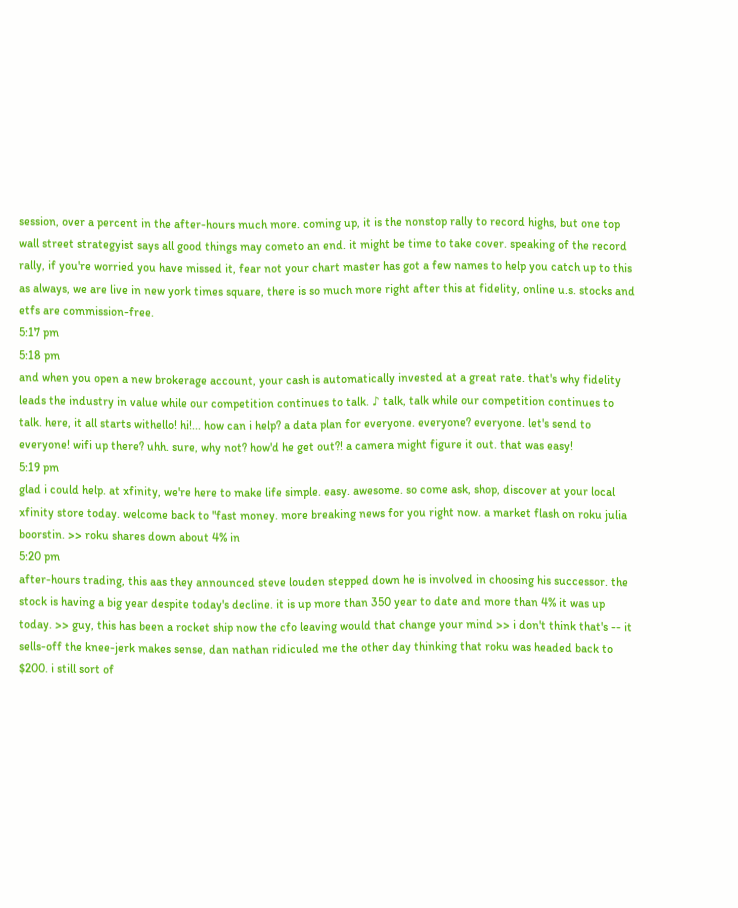session, over a percent in the after-hours much more. coming up, it is the nonstop rally to record highs, but one top wall street strategyist says all good things may cometo an end. it might be time to take cover. speaking of the record rally, if you're worried you have missed it, fear not your chart master has got a few names to help you catch up to this as always, we are live in new york times square, there is so much more right after this at fidelity, online u.s. stocks and etfs are commission-free.
5:17 pm
5:18 pm
and when you open a new brokerage account, your cash is automatically invested at a great rate. that's why fidelity leads the industry in value while our competition continues to talk. ♪ talk, talk while our competition continues to talk. here, it all starts withello! hi!... how can i help? a data plan for everyone. everyone? everyone. let's send to everyone! wifi up there? uhh. sure, why not? how'd he get out?! a camera might figure it out. that was easy!
5:19 pm
glad i could help. at xfinity, we're here to make life simple. easy. awesome. so come ask, shop, discover at your local xfinity store today. welcome back to "fast money. more breaking news for you right now. a market flash on roku julia boorstin. >> roku shares down about 4% in
5:20 pm
after-hours trading, this aas they announced steve louden stepped down he is involved in choosing his successor. the stock is having a big year despite today's decline. it is up more than 350 year to date and more than 4% it was up today. >> guy, this has been a rocket ship now the cfo leaving would that change your mind >> i don't think that's -- it sells-off the knee-jerk makes sense, dan nathan ridiculed me the other day thinking that roku was headed back to $200. i still sort of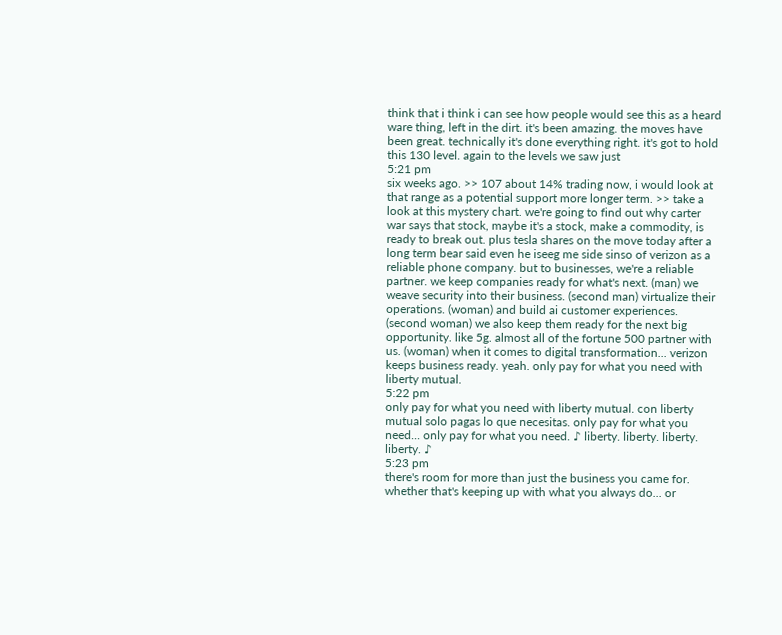think that i think i can see how people would see this as a heard ware thing, left in the dirt. it's been amazing. the moves have been great. technically it's done everything right. it's got to hold this 130 level. again to the levels we saw just
5:21 pm
six weeks ago. >> 107 about 14% trading now, i would look at that range as a potential support more longer term. >> take a look at this mystery chart. we're going to find out why carter war says that stock, maybe it's a stock, make a commodity, is ready to break out. plus tesla shares on the move today after a long term bear said even he iseeg me side sinso of verizon as a reliable phone company. but to businesses, we're a reliable partner. we keep companies ready for what's next. (man) we weave security into their business. (second man) virtualize their operations. (woman) and build ai customer experiences. (second woman) we also keep them ready for the next big opportunity. like 5g. almost all of the fortune 500 partner with us. (woman) when it comes to digital transformation... verizon keeps business ready. yeah. only pay for what you need with liberty mutual.
5:22 pm
only pay for what you need with liberty mutual. con liberty mutual solo pagas lo que necesitas. only pay for what you need... only pay for what you need. ♪ liberty. liberty. liberty. liberty. ♪
5:23 pm
there's room for more than just the business you came for. whether that's keeping up with what you always do... or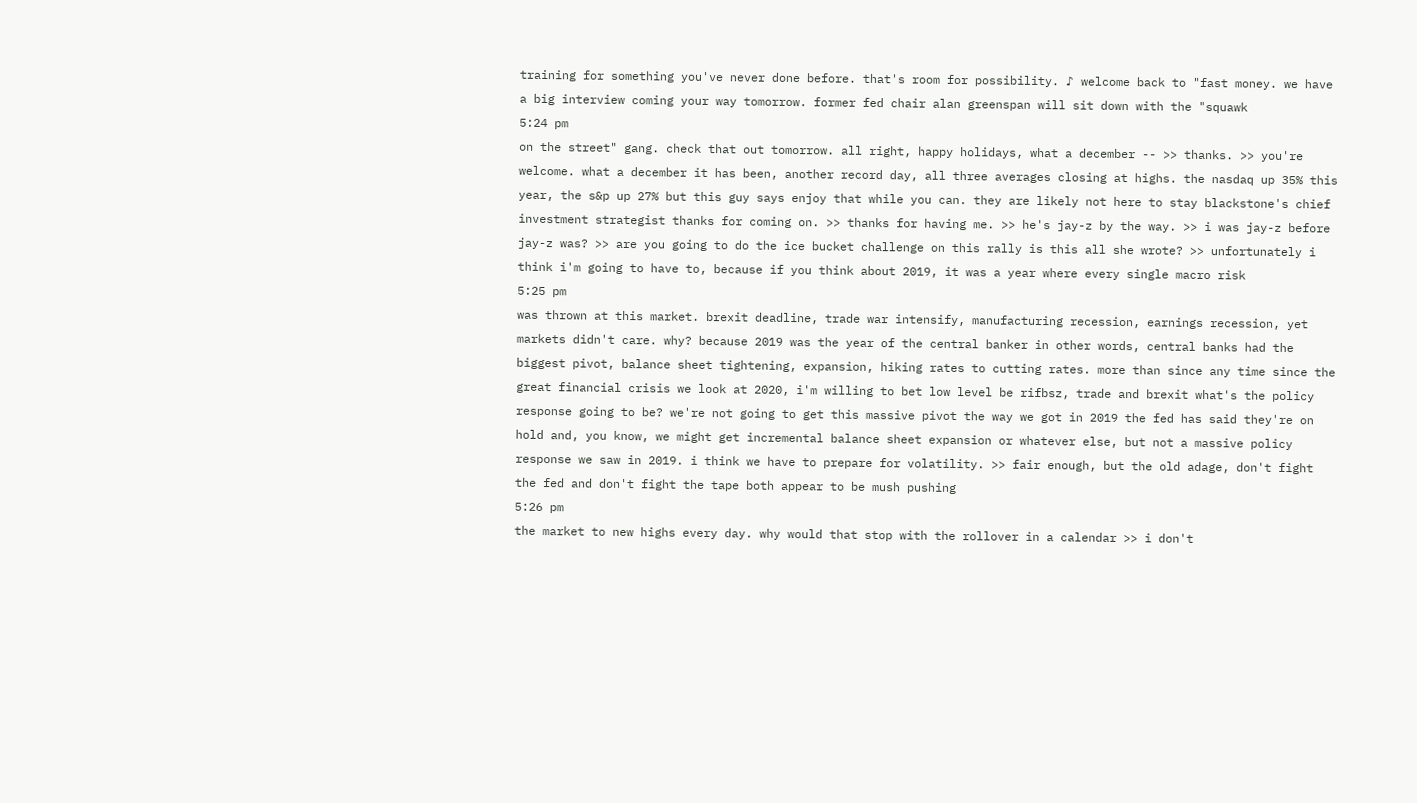training for something you've never done before. that's room for possibility. ♪ welcome back to "fast money. we have a big interview coming your way tomorrow. former fed chair alan greenspan will sit down with the "squawk
5:24 pm
on the street" gang. check that out tomorrow. all right, happy holidays, what a december -- >> thanks. >> you're welcome. what a december it has been, another record day, all three averages closing at highs. the nasdaq up 35% this year, the s&p up 27% but this guy says enjoy that while you can. they are likely not here to stay blackstone's chief investment strategist thanks for coming on. >> thanks for having me. >> he's jay-z by the way. >> i was jay-z before jay-z was? >> are you going to do the ice bucket challenge on this rally is this all she wrote? >> unfortunately i think i'm going to have to, because if you think about 2019, it was a year where every single macro risk
5:25 pm
was thrown at this market. brexit deadline, trade war intensify, manufacturing recession, earnings recession, yet markets didn't care. why? because 2019 was the year of the central banker in other words, central banks had the biggest pivot, balance sheet tightening, expansion, hiking rates to cutting rates. more than since any time since the great financial crisis we look at 2020, i'm willing to bet low level be rifbsz, trade and brexit what's the policy response going to be? we're not going to get this massive pivot the way we got in 2019 the fed has said they're on hold and, you know, we might get incremental balance sheet expansion or whatever else, but not a massive policy response we saw in 2019. i think we have to prepare for volatility. >> fair enough, but the old adage, don't fight the fed and don't fight the tape both appear to be mush pushing
5:26 pm
the market to new highs every day. why would that stop with the rollover in a calendar >> i don't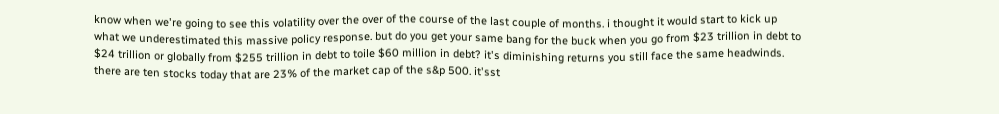know when we're going to see this volatility over the over of the course of the last couple of months. i thought it would start to kick up what we underestimated this massive policy response. but do you get your same bang for the buck when you go from $23 trillion in debt to $24 trillion or globally from $255 trillion in debt to toile $60 million in debt? it's diminishing returns you still face the same headwinds. there are ten stocks today that are 23% of the market cap of the s&p 500. it'sst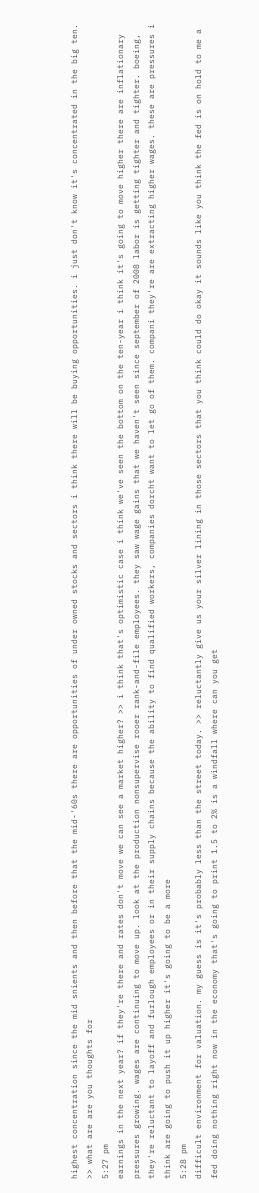highest concentration since the mid snients and then before that the mid-'60s there are opportunities of under owned stocks and sectors i think there will be buying opportunities. i just don't know it's concentrated in the big ten. >> what are are you thoughts for
5:27 pm
earnings in the next year? if they're there and rates don't move we can see a market higher? >> i think that's optimistic case i think we've seen the bottom on the ten-year i think it's going to move higher there are inflationary pressures growing. wages are continuing to move up. look at the production nonsupervise rooer rank-and-file employees. they saw wage gains that we haven't seen since september of 2008 labor is getting tighter and tighter. boeing, they're reluctant to layoff and furlough employees or in their supply chains because the ability to find qualified workers, companies dorcht want to let go of them. compani they're are extracting higher wages. these are pressures i think are going to push it up higher it's going to be a more
5:28 pm
difficult environment for valuation. my guess is it's probably less than the street today. >> reluctantly give us your silver lining in those sectors that you think could do okay it sounds like you think the fed is on hold to me a fed doing nothing right now in the economy that's going to print 1.5 to 2% is a windfall where can you get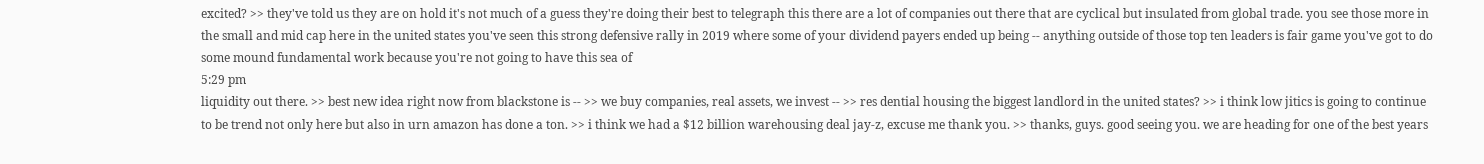excited? >> they've told us they are on hold it's not much of a guess they're doing their best to telegraph this there are a lot of companies out there that are cyclical but insulated from global trade. you see those more in the small and mid cap here in the united states you've seen this strong defensive rally in 2019 where some of your dividend payers ended up being -- anything outside of those top ten leaders is fair game you've got to do some mound fundamental work because you're not going to have this sea of
5:29 pm
liquidity out there. >> best new idea right now from blackstone is -- >> we buy companies, real assets, we invest -- >> res dential housing the biggest landlord in the united states? >> i think low jitics is going to continue to be trend not only here but also in urn amazon has done a ton. >> i think we had a $12 billion warehousing deal jay-z, excuse me thank you. >> thanks, guys. good seeing you. we are heading for one of the best years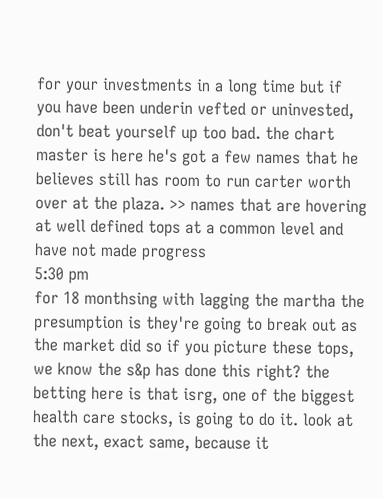for your investments in a long time but if you have been underin vefted or uninvested, don't beat yourself up too bad. the chart master is here he's got a few names that he believes still has room to run carter worth over at the plaza. >> names that are hovering at well defined tops at a common level and have not made progress
5:30 pm
for 18 monthsing with lagging the martha the presumption is they're going to break out as the market did so if you picture these tops, we know the s&p has done this right? the betting here is that isrg, one of the biggest health care stocks, is going to do it. look at the next, exact same, because it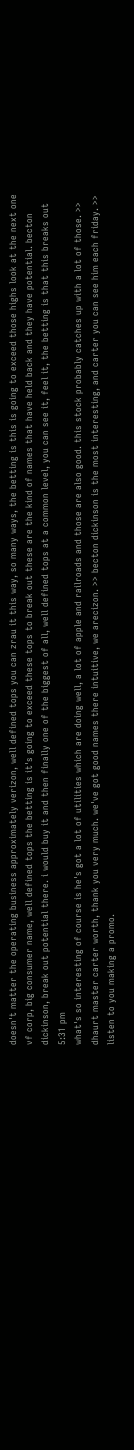doesn't matter the operating business approximately verizon, well defined tops you can zrau it this way, so many ways, the betting is this is going to exceed those highs look at the next one vf corp, big consumer name, well defined tops the betting is it's going to exceed these tops to break out these are the kind of names that have held back and they have potential. becton dickinson, break out potential there. i would buy it and then finally one of the biggest of all, well defined tops at a common level, you can see it, feel it, the betting is that this breaks out
5:31 pm
what's so interesting of course is he's got a lot of utilities which are doing well, a lot of apple and railroads and those are also good. this stock probably catches up with a lot of those. >> dhaurt master carter worth, thank you very much. we've got good names there intuitive, we arecizon. >> becton dickinson is the most interesting, and carter you can see him each friday. >> listen to you making a promo.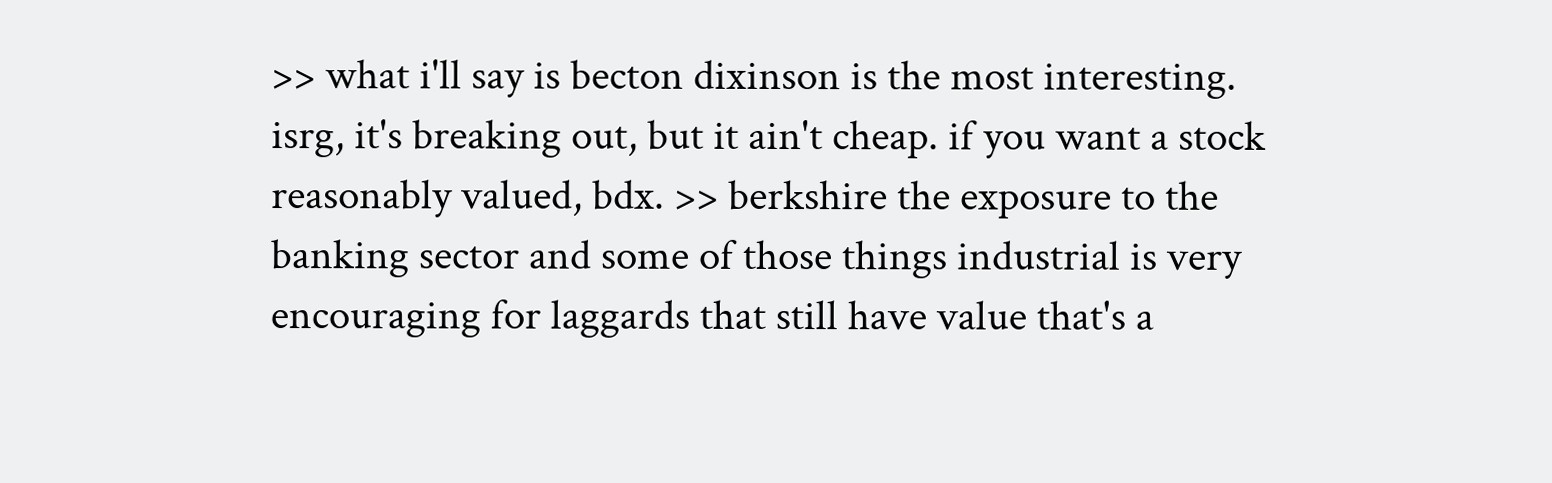>> what i'll say is becton dixinson is the most interesting. isrg, it's breaking out, but it ain't cheap. if you want a stock reasonably valued, bdx. >> berkshire the exposure to the banking sector and some of those things industrial is very encouraging for laggards that still have value that's a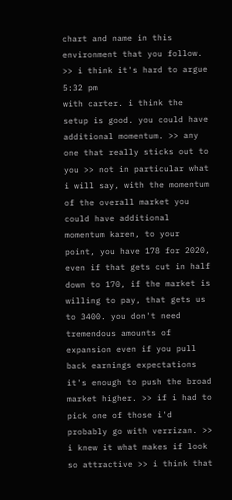chart and name in this environment that you follow. >> i think it's hard to argue
5:32 pm
with carter. i think the setup is good. you could have additional momentum. >> any one that really sticks out to you >> not in particular what i will say, with the momentum of the overall market you could have additional momentum karen, to your point, you have 178 for 2020, even if that gets cut in half down to 170, if the market is willing to pay, that gets us to 3400. you don't need tremendous amounts of expansion even if you pull back earnings expectations it's enough to push the broad market higher. >> if i had to pick one of those i'd probably go with verrizan. >> i knew it what makes if look so attractive >> i think that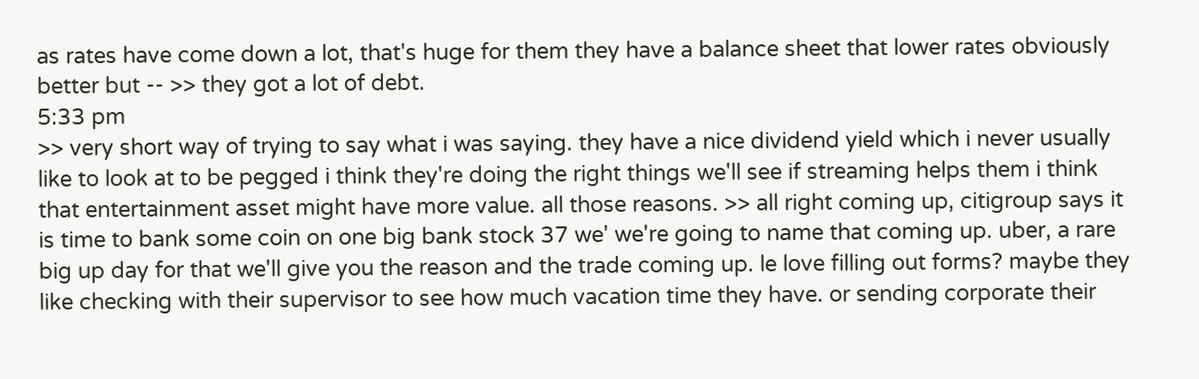as rates have come down a lot, that's huge for them they have a balance sheet that lower rates obviously better but -- >> they got a lot of debt.
5:33 pm
>> very short way of trying to say what i was saying. they have a nice dividend yield which i never usually like to look at to be pegged i think they're doing the right things we'll see if streaming helps them i think that entertainment asset might have more value. all those reasons. >> all right coming up, citigroup says it is time to bank some coin on one big bank stock 37 we' we're going to name that coming up. uber, a rare big up day for that we'll give you the reason and the trade coming up. le love filling out forms? maybe they like checking with their supervisor to see how much vacation time they have. or sending corporate their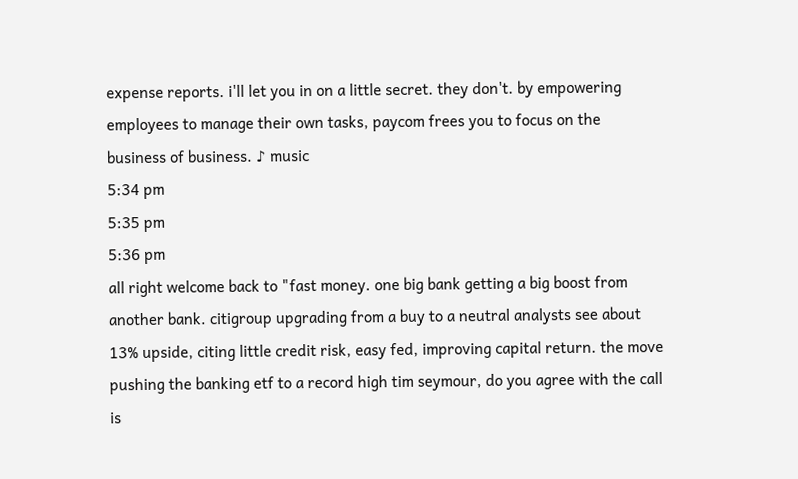expense reports. i'll let you in on a little secret. they don't. by empowering employees to manage their own tasks, paycom frees you to focus on the business of business. ♪ music
5:34 pm
5:35 pm
5:36 pm
all right welcome back to "fast money. one big bank getting a big boost from another bank. citigroup upgrading from a buy to a neutral analysts see about 13% upside, citing little credit risk, easy fed, improving capital return. the move pushing the banking etf to a record high tim seymour, do you agree with the call is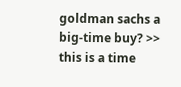goldman sachs a big-time buy? >> this is a time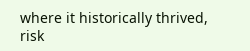where it historically thrived, risk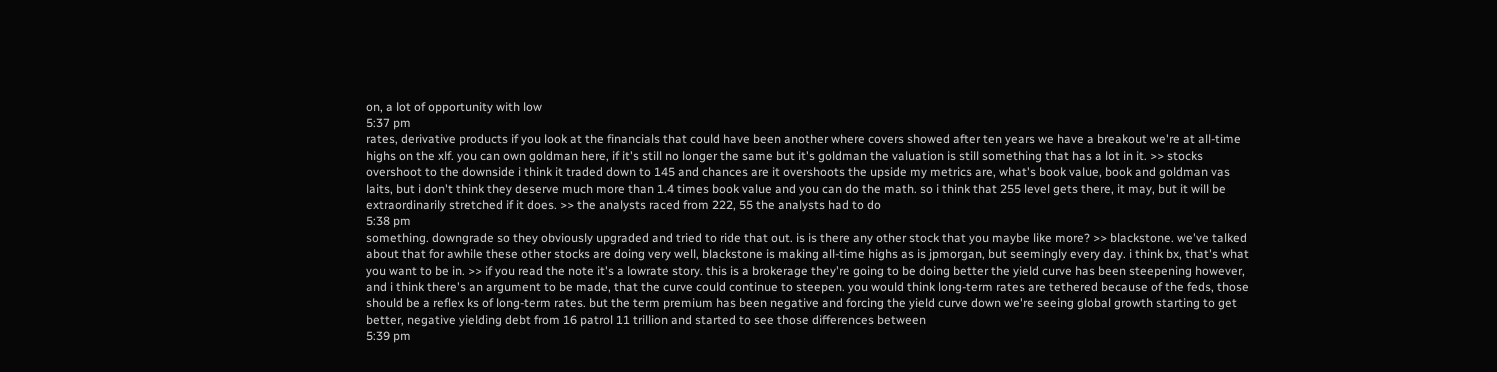on, a lot of opportunity with low
5:37 pm
rates, derivative products if you look at the financials that could have been another where covers showed after ten years we have a breakout we're at all-time highs on the xlf. you can own goldman here, if it's still no longer the same but it's goldman the valuation is still something that has a lot in it. >> stocks overshoot to the downside i think it traded down to 145 and chances are it overshoots the upside my metrics are, what's book value, book and goldman vas laits, but i don't think they deserve much more than 1.4 times book value and you can do the math. so i think that 255 level gets there, it may, but it will be extraordinarily stretched if it does. >> the analysts raced from 222, 55 the analysts had to do
5:38 pm
something. downgrade so they obviously upgraded and tried to ride that out. is is there any other stock that you maybe like more? >> blackstone. we've talked about that for awhile these other stocks are doing very well, blackstone is making all-time highs as is jpmorgan, but seemingly every day. i think bx, that's what you want to be in. >> if you read the note it's a lowrate story. this is a brokerage they're going to be doing better the yield curve has been steepening however, and i think there's an argument to be made, that the curve could continue to steepen. you would think long-term rates are tethered because of the feds, those should be a reflex ks of long-term rates. but the term premium has been negative and forcing the yield curve down we're seeing global growth starting to get better, negative yielding debt from 16 patrol 11 trillion and started to see those differences between
5:39 pm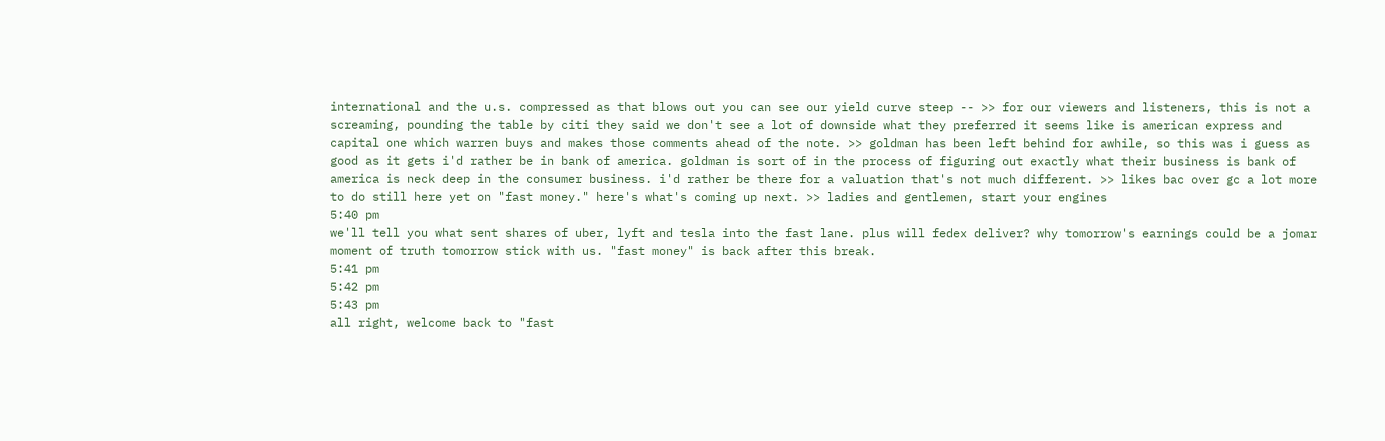international and the u.s. compressed as that blows out you can see our yield curve steep -- >> for our viewers and listeners, this is not a screaming, pounding the table by citi they said we don't see a lot of downside what they preferred it seems like is american express and capital one which warren buys and makes those comments ahead of the note. >> goldman has been left behind for awhile, so this was i guess as good as it gets i'd rather be in bank of america. goldman is sort of in the process of figuring out exactly what their business is bank of america is neck deep in the consumer business. i'd rather be there for a valuation that's not much different. >> likes bac over gc a lot more to do still here yet on "fast money." here's what's coming up next. >> ladies and gentlemen, start your engines
5:40 pm
we'll tell you what sent shares of uber, lyft and tesla into the fast lane. plus will fedex deliver? why tomorrow's earnings could be a jomar moment of truth tomorrow stick with us. "fast money" is back after this break.
5:41 pm
5:42 pm
5:43 pm
all right, welcome back to "fast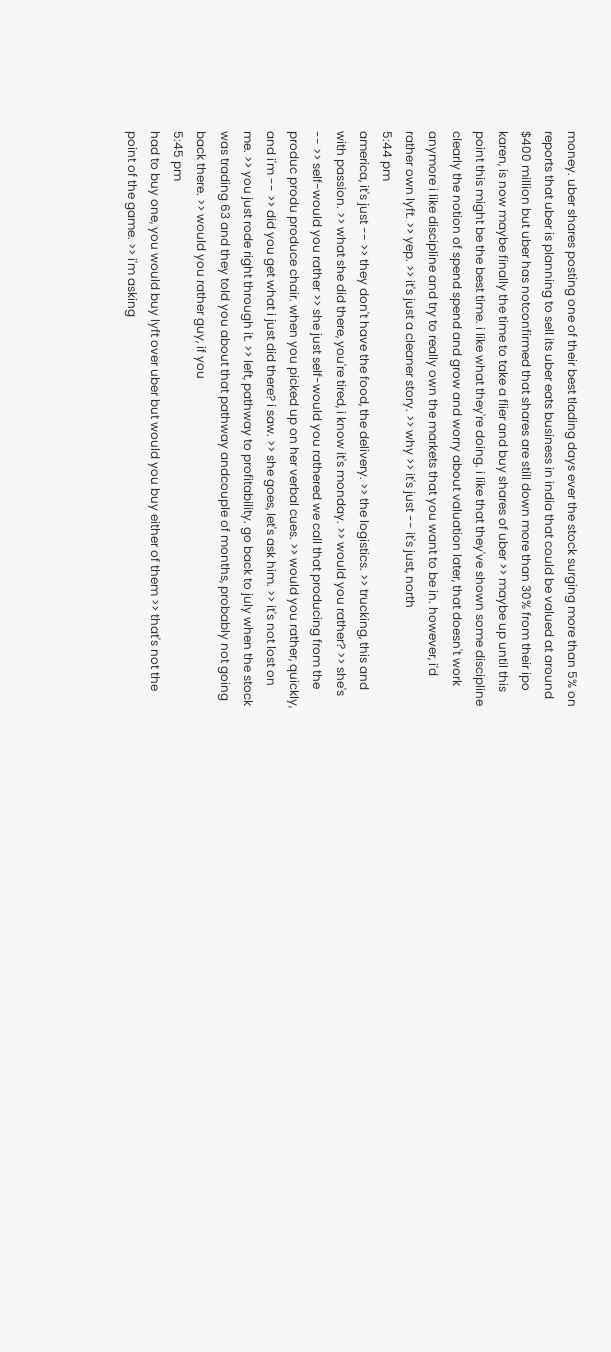money. uber shares posting one of their best tlading days ever the stock surging more than 5% on reports that uber is planning to sell its uber eats business in india that could be valued at around $400 million but uber has notconfirmed that shares are still down more than 30% from their ipo karen, is now maybe finally the time to take a flier and buy shares of uber >> maybe up until this point this might be the best time. i like what they're doing. i like that they've shown some discipline clearly the notion of spend spend and grow and worry about valuation later, that doesn't work anymore i like discipline and try to really own the markets that you want to be in. however, i'd rather own lyft. >> yep. >> it's just a cleaner story. >> why >> it's just -- it's just, north
5:44 pm
america, it's just -- >> they don't have the food, the delivery. >> the logistics. >> trucking, this and with passion. >> what she did there, you're tired, i know it's monday. >> would you rather? >> she's -- >> self-would you rather >> she just self-would you rathered we call that producing from the produc produ produce chair. when you picked up on her verbal cues. >> would you rather, quickly, and i'm -- >> did you get what i just did there? i saw. >> she goes, let's ask him. >> it's not lost on me. >> you just rode right through it. >> left, pathway to profitability. go back to july when the stock was trading 63 and they told you about that pathway andcouple of months, probably not going back there. >> would you rather guy, if you
5:45 pm
had to buy one, you would buy lyft over uber but would you buy either of them >> that's not the point of the game. >> i'm asking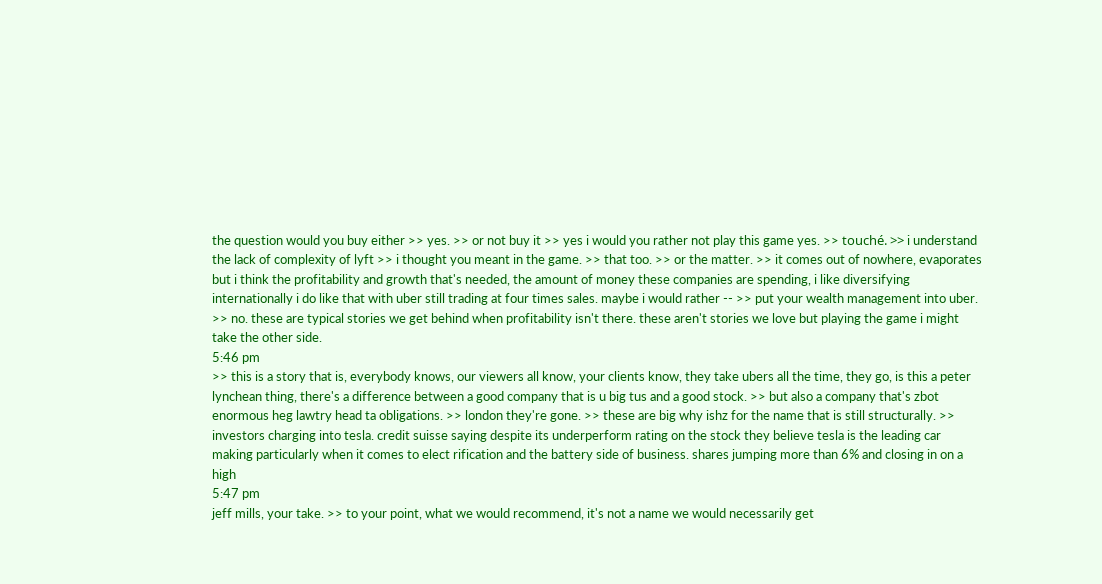the question would you buy either >> yes. >> or not buy it >> yes i would you rather not play this game yes. >> touché. >> i understand the lack of complexity of lyft >> i thought you meant in the game. >> that too. >> or the matter. >> it comes out of nowhere, evaporates but i think the profitability and growth that's needed, the amount of money these companies are spending, i like diversifying internationally i do like that with uber still trading at four times sales. maybe i would rather -- >> put your wealth management into uber. >> no. these are typical stories we get behind when profitability isn't there. these aren't stories we love but playing the game i might take the other side.
5:46 pm
>> this is a story that is, everybody knows, our viewers all know, your clients know, they take ubers all the time, they go, is this a peter lynchean thing, there's a difference between a good company that is u big tus and a good stock. >> but also a company that's zbot enormous heg lawtry head ta obligations. >> london they're gone. >> these are big why ishz for the name that is still structurally. >> investors charging into tesla. credit suisse saying despite its underperform rating on the stock they believe tesla is the leading car making particularly when it comes to elect rification and the battery side of business. shares jumping more than 6% and closing in on a high
5:47 pm
jeff mills, your take. >> to your point, what we would recommend, it's not a name we would necessarily get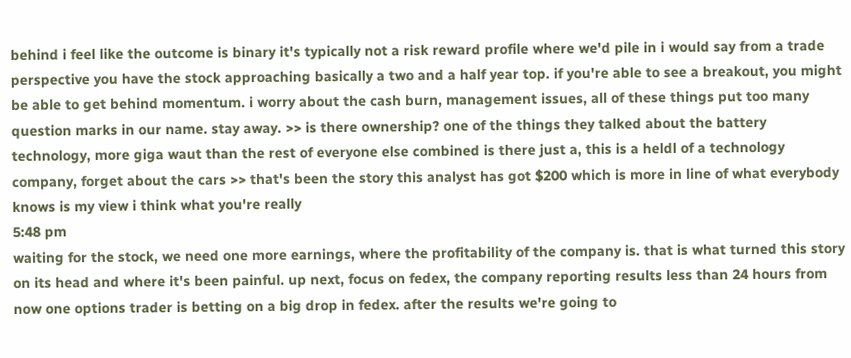behind i feel like the outcome is binary it's typically not a risk reward profile where we'd pile in i would say from a trade perspective you have the stock approaching basically a two and a half year top. if you're able to see a breakout, you might be able to get behind momentum. i worry about the cash burn, management issues, all of these things put too many question marks in our name. stay away. >> is there ownership? one of the things they talked about the battery technology, more giga waut than the rest of everyone else combined is there just a, this is a heldl of a technology company, forget about the cars >> that's been the story this analyst has got $200 which is more in line of what everybody knows is my view i think what you're really
5:48 pm
waiting for the stock, we need one more earnings, where the profitability of the company is. that is what turned this story on its head and where it's been painful. up next, focus on fedex, the company reporting results less than 24 hours from now one options trader is betting on a big drop in fedex. after the results we're going to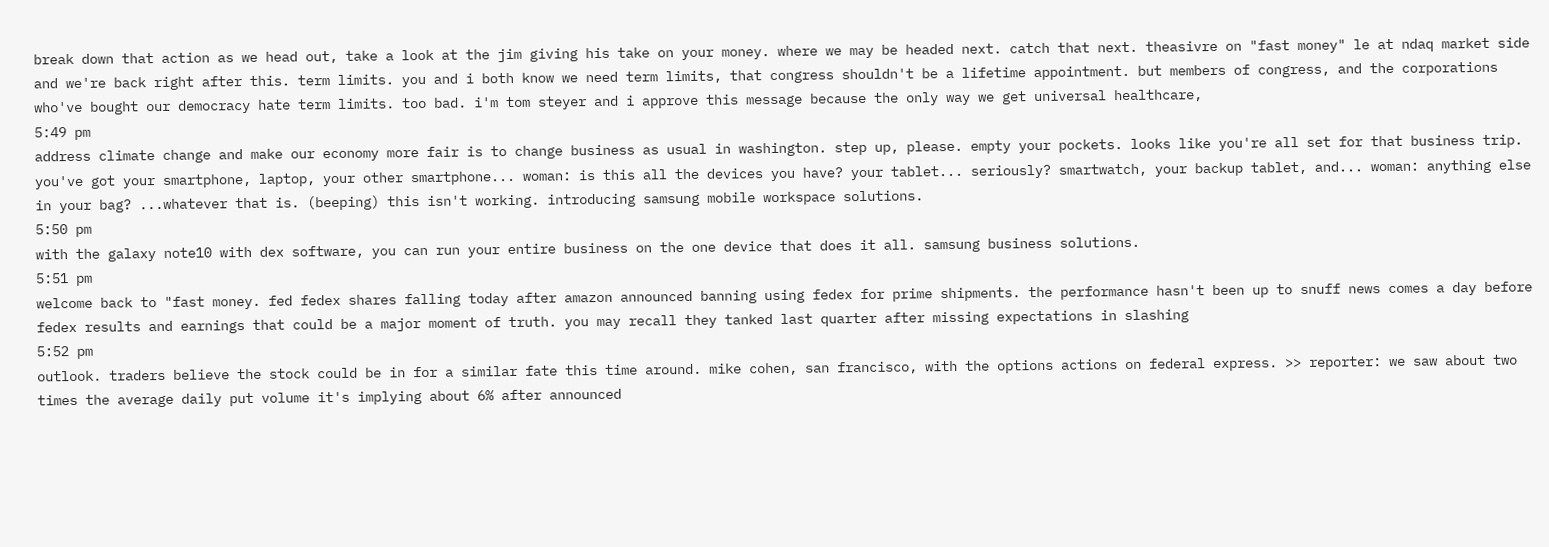break down that action as we head out, take a look at the jim giving his take on your money. where we may be headed next. catch that next. theasivre on "fast money" le at ndaq market side and we're back right after this. term limits. you and i both know we need term limits, that congress shouldn't be a lifetime appointment. but members of congress, and the corporations who've bought our democracy hate term limits. too bad. i'm tom steyer and i approve this message because the only way we get universal healthcare,
5:49 pm
address climate change and make our economy more fair is to change business as usual in washington. step up, please. empty your pockets. looks like you're all set for that business trip. you've got your smartphone, laptop, your other smartphone... woman: is this all the devices you have? your tablet... seriously? smartwatch, your backup tablet, and... woman: anything else in your bag? ...whatever that is. (beeping) this isn't working. introducing samsung mobile workspace solutions.
5:50 pm
with the galaxy note10 with dex software, you can run your entire business on the one device that does it all. samsung business solutions.
5:51 pm
welcome back to "fast money. fed fedex shares falling today after amazon announced banning using fedex for prime shipments. the performance hasn't been up to snuff news comes a day before fedex results and earnings that could be a major moment of truth. you may recall they tanked last quarter after missing expectations in slashing
5:52 pm
outlook. traders believe the stock could be in for a similar fate this time around. mike cohen, san francisco, with the options actions on federal express. >> reporter: we saw about two times the average daily put volume it's implying about 6% after announced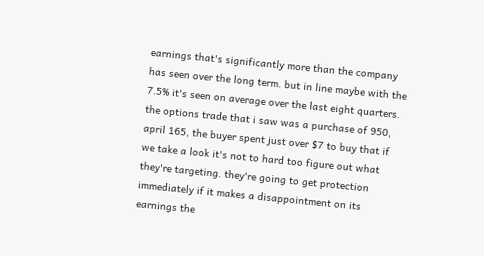earnings that's significantly more than the company has seen over the long term. but in line maybe with the 7.5% it's seen on average over the last eight quarters. the options trade that i saw was a purchase of 950, april 165, the buyer spent just over $7 to buy that if we take a look it's not to hard too figure out what they're targeting. they're going to get protection immediately if it makes a disappointment on its earnings the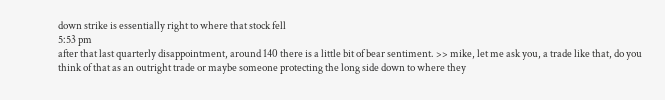down strike is essentially right to where that stock fell
5:53 pm
after that last quarterly disappointment, around 140 there is a little bit of bear sentiment. >> mike, let me ask you, a trade like that, do you think of that as an outright trade or maybe someone protecting the long side down to where they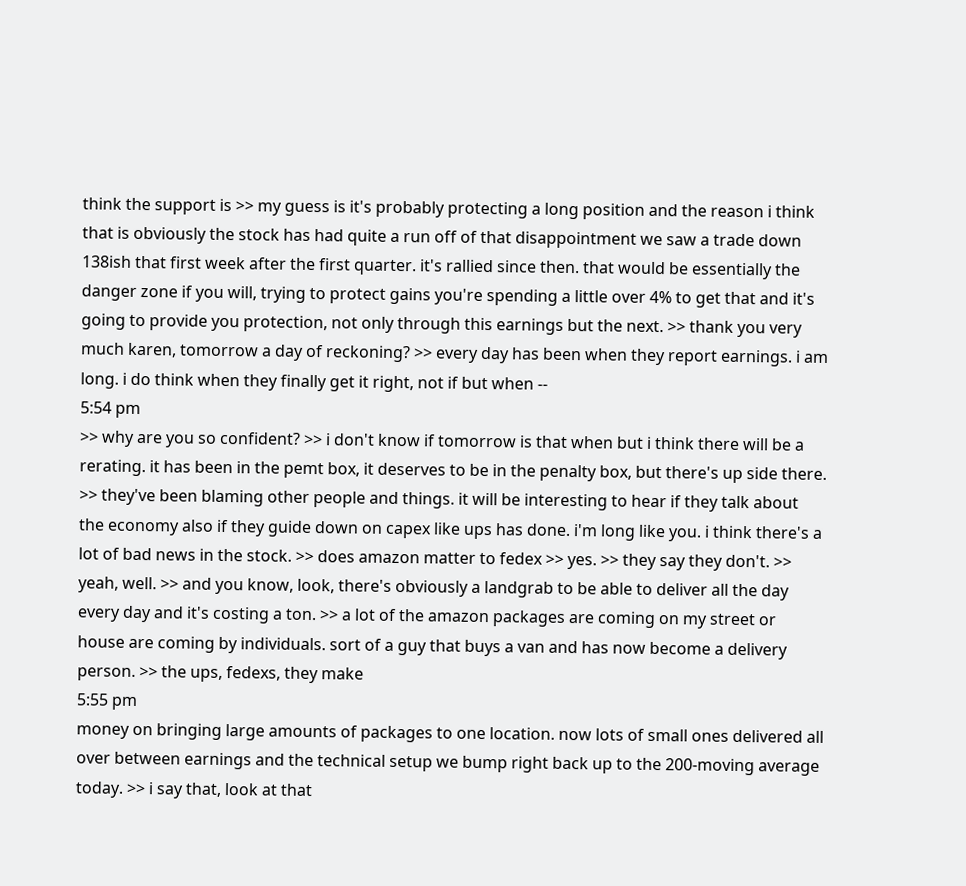think the support is >> my guess is it's probably protecting a long position and the reason i think that is obviously the stock has had quite a run off of that disappointment we saw a trade down 138ish that first week after the first quarter. it's rallied since then. that would be essentially the danger zone if you will, trying to protect gains you're spending a little over 4% to get that and it's going to provide you protection, not only through this earnings but the next. >> thank you very much karen, tomorrow a day of reckoning? >> every day has been when they report earnings. i am long. i do think when they finally get it right, not if but when --
5:54 pm
>> why are you so confident? >> i don't know if tomorrow is that when but i think there will be a rerating. it has been in the pemt box, it deserves to be in the penalty box, but there's up side there. >> they've been blaming other people and things. it will be interesting to hear if they talk about the economy also if they guide down on capex like ups has done. i'm long like you. i think there's a lot of bad news in the stock. >> does amazon matter to fedex >> yes. >> they say they don't. >> yeah, well. >> and you know, look, there's obviously a landgrab to be able to deliver all the day every day and it's costing a ton. >> a lot of the amazon packages are coming on my street or house are coming by individuals. sort of a guy that buys a van and has now become a delivery person. >> the ups, fedexs, they make
5:55 pm
money on bringing large amounts of packages to one location. now lots of small ones delivered all over between earnings and the technical setup we bump right back up to the 200-moving average today. >> i say that, look at that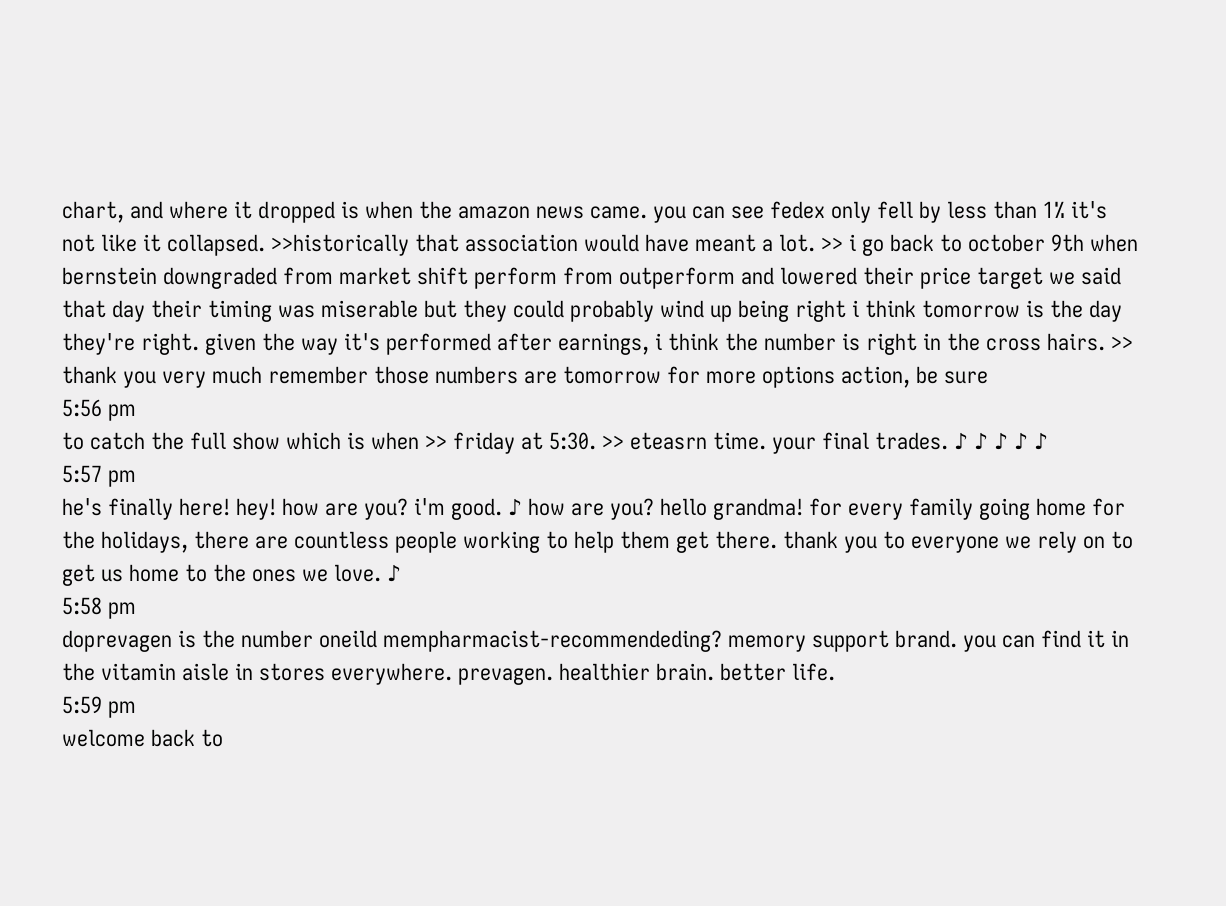chart, and where it dropped is when the amazon news came. you can see fedex only fell by less than 1% it's not like it collapsed. >>historically that association would have meant a lot. >> i go back to october 9th when bernstein downgraded from market shift perform from outperform and lowered their price target we said that day their timing was miserable but they could probably wind up being right i think tomorrow is the day they're right. given the way it's performed after earnings, i think the number is right in the cross hairs. >> thank you very much remember those numbers are tomorrow for more options action, be sure
5:56 pm
to catch the full show which is when >> friday at 5:30. >> eteasrn time. your final trades. ♪ ♪ ♪ ♪ ♪
5:57 pm
he's finally here! hey! how are you? i'm good. ♪ how are you? hello grandma! for every family going home for the holidays, there are countless people working to help them get there. thank you to everyone we rely on to get us home to the ones we love. ♪
5:58 pm
doprevagen is the number oneild mempharmacist-recommendeding? memory support brand. you can find it in the vitamin aisle in stores everywhere. prevagen. healthier brain. better life.
5:59 pm
welcome back to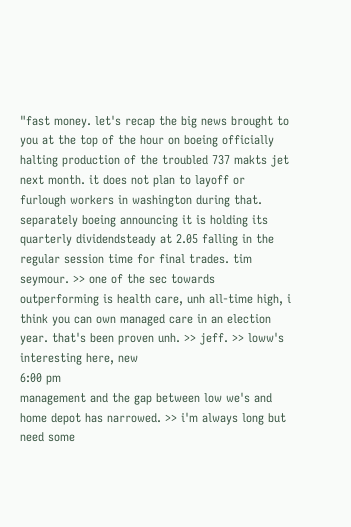"fast money. let's recap the big news brought to you at the top of the hour on boeing officially halting production of the troubled 737 makts jet next month. it does not plan to layoff or furlough workers in washington during that. separately boeing announcing it is holding its quarterly dividendsteady at 2.05 falling in the regular session time for final trades. tim seymour. >> one of the sec towards outperforming is health care, unh all-time high, i think you can own managed care in an election year. that's been proven unh. >> jeff. >> loww's interesting here, new
6:00 pm
management and the gap between low we's and home depot has narrowed. >> i'm always long but need some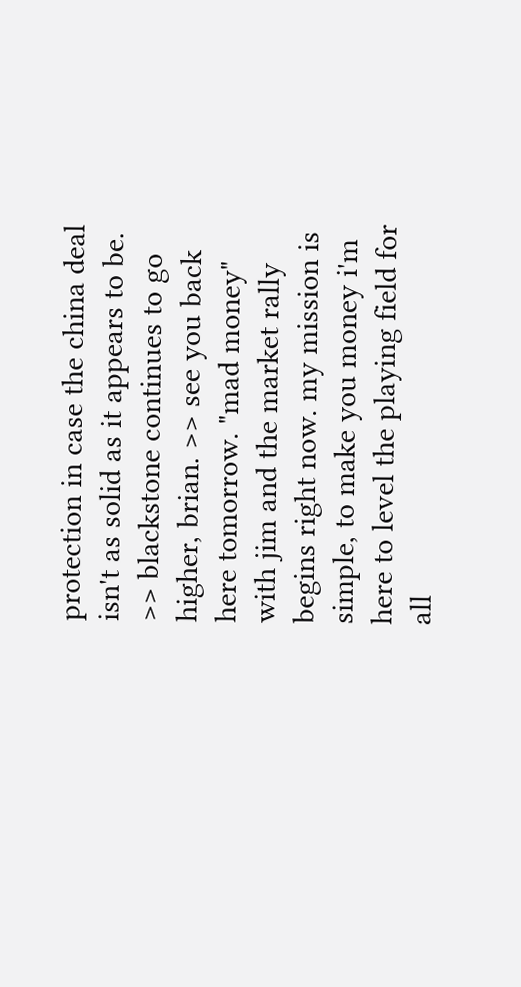protection in case the china deal isn't as solid as it appears to be. >> blackstone continues to go higher, brian. >> see you back here tomorrow. "mad money" with jim and the market rally begins right now. my mission is simple, to make you money i'm here to level the playing field for all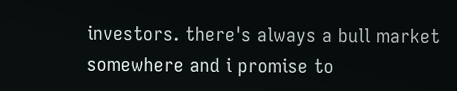investors. there's always a bull market somewhere and i promise to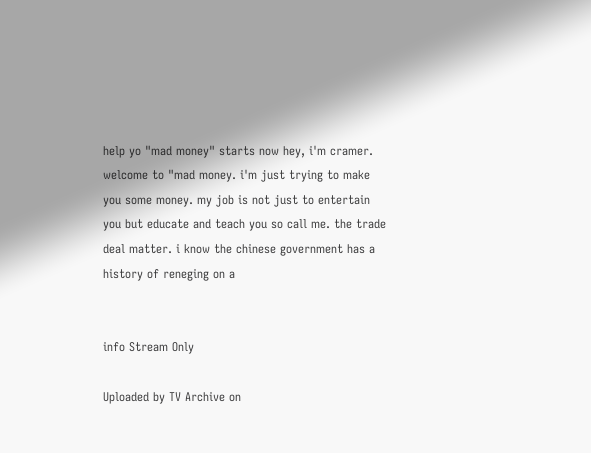help yo "mad money" starts now hey, i'm cramer. welcome to "mad money. i'm just trying to make you some money. my job is not just to entertain you but educate and teach you so call me. the trade deal matter. i know the chinese government has a history of reneging on a


info Stream Only

Uploaded by TV Archive on